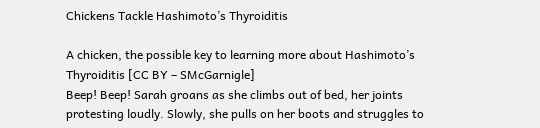Chickens Tackle Hashimoto’s Thyroiditis

A chicken, the possible key to learning more about Hashimoto’s Thyroiditis [CC BY – SMcGarnigle]
Beep! Beep! Sarah groans as she climbs out of bed, her joints protesting loudly. Slowly, she pulls on her boots and struggles to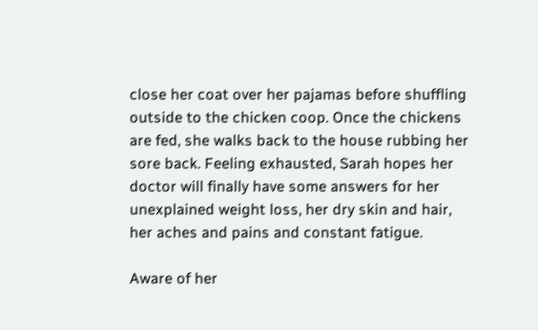close her coat over her pajamas before shuffling outside to the chicken coop. Once the chickens are fed, she walks back to the house rubbing her sore back. Feeling exhausted, Sarah hopes her doctor will finally have some answers for her unexplained weight loss, her dry skin and hair, her aches and pains and constant fatigue.

Aware of her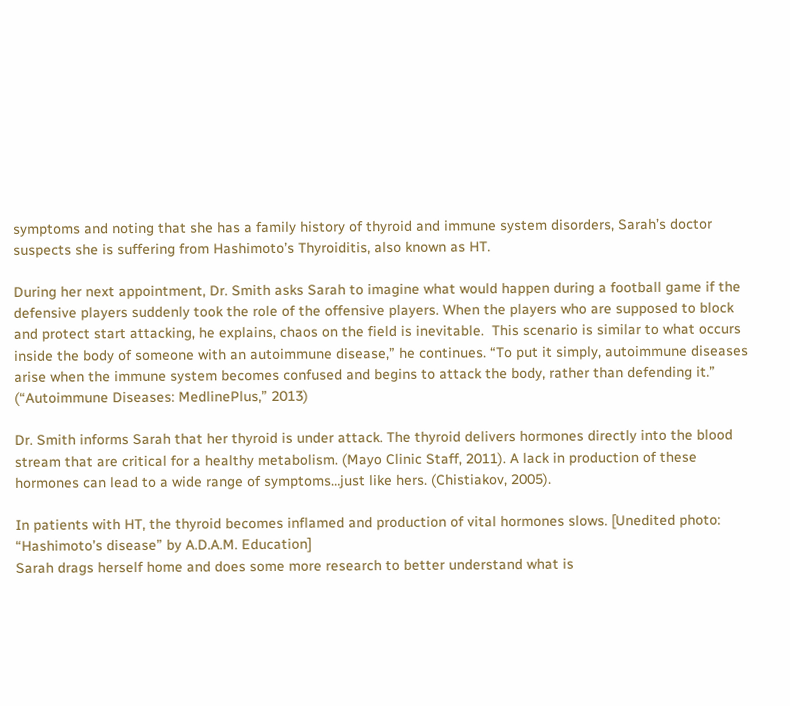symptoms and noting that she has a family history of thyroid and immune system disorders, Sarah’s doctor suspects she is suffering from Hashimoto’s Thyroiditis, also known as HT.

During her next appointment, Dr. Smith asks Sarah to imagine what would happen during a football game if the defensive players suddenly took the role of the offensive players. When the players who are supposed to block and protect start attacking, he explains, chaos on the field is inevitable.  This scenario is similar to what occurs inside the body of someone with an autoimmune disease,” he continues. “To put it simply, autoimmune diseases arise when the immune system becomes confused and begins to attack the body, rather than defending it.” (“Autoimmune Diseases: MedlinePlus,” 2013)

Dr. Smith informs Sarah that her thyroid is under attack. The thyroid delivers hormones directly into the blood stream that are critical for a healthy metabolism. (Mayo Clinic Staff, 2011). A lack in production of these hormones can lead to a wide range of symptoms…just like hers. (Chistiakov, 2005).

In patients with HT, the thyroid becomes inflamed and production of vital hormones slows. [Unedited photo: “Hashimoto’s disease” by A.D.A.M. Education]
Sarah drags herself home and does some more research to better understand what is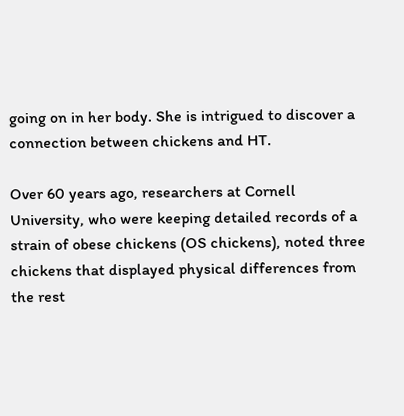going on in her body. She is intrigued to discover a connection between chickens and HT.

Over 60 years ago, researchers at Cornell University, who were keeping detailed records of a strain of obese chickens (OS chickens), noted three chickens that displayed physical differences from the rest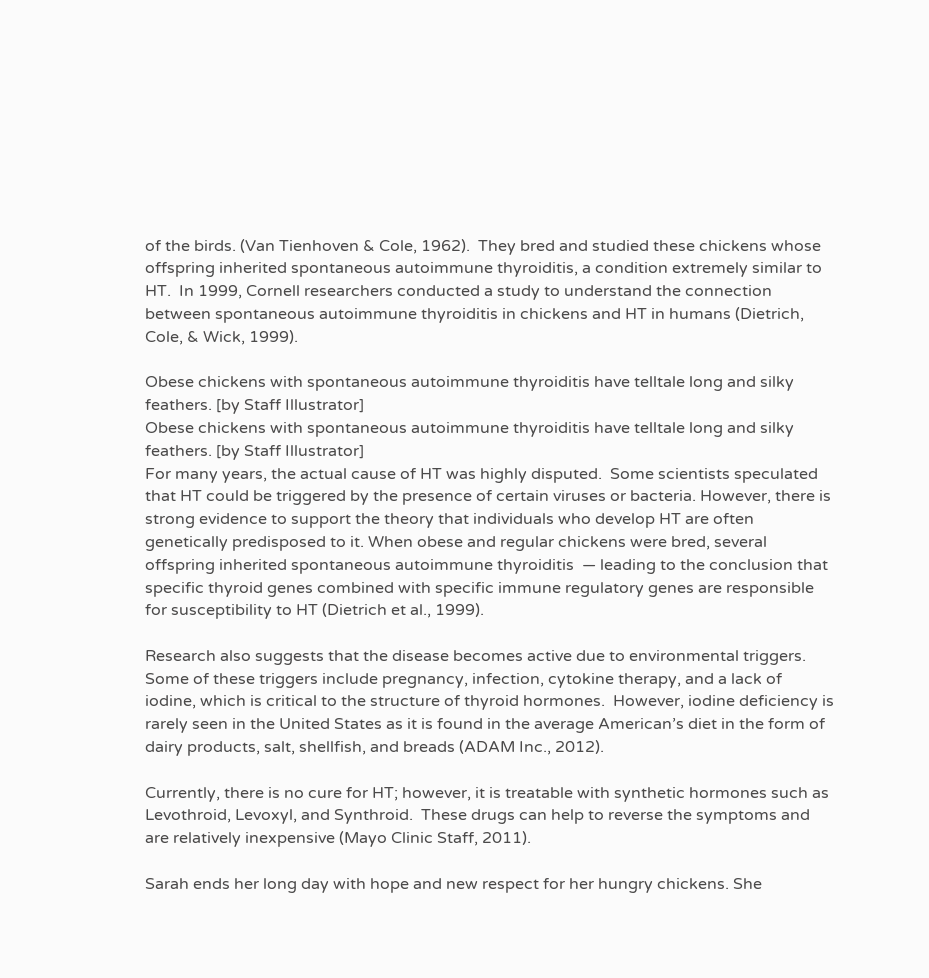of the birds. (Van Tienhoven & Cole, 1962).  They bred and studied these chickens whose offspring inherited spontaneous autoimmune thyroiditis, a condition extremely similar to HT.  In 1999, Cornell researchers conducted a study to understand the connection between spontaneous autoimmune thyroiditis in chickens and HT in humans (Dietrich, Cole, & Wick, 1999).

Obese chickens with spontaneous autoimmune thyroiditis have telltale long and silky feathers. [by Staff Illustrator]
Obese chickens with spontaneous autoimmune thyroiditis have telltale long and silky feathers. [by Staff Illustrator]
For many years, the actual cause of HT was highly disputed.  Some scientists speculated that HT could be triggered by the presence of certain viruses or bacteria. However, there is strong evidence to support the theory that individuals who develop HT are often genetically predisposed to it. When obese and regular chickens were bred, several offspring inherited spontaneous autoimmune thyroiditis  — leading to the conclusion that specific thyroid genes combined with specific immune regulatory genes are responsible for susceptibility to HT (Dietrich et al., 1999).

Research also suggests that the disease becomes active due to environmental triggers.  Some of these triggers include pregnancy, infection, cytokine therapy, and a lack of iodine, which is critical to the structure of thyroid hormones.  However, iodine deficiency is rarely seen in the United States as it is found in the average American’s diet in the form of dairy products, salt, shellfish, and breads (ADAM Inc., 2012).

Currently, there is no cure for HT; however, it is treatable with synthetic hormones such as Levothroid, Levoxyl, and Synthroid.  These drugs can help to reverse the symptoms and are relatively inexpensive (Mayo Clinic Staff, 2011).

Sarah ends her long day with hope and new respect for her hungry chickens. She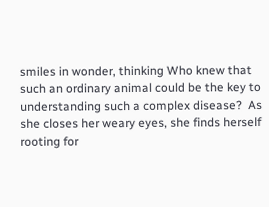smiles in wonder, thinking Who knew that such an ordinary animal could be the key to understanding such a complex disease?  As she closes her weary eyes, she finds herself rooting for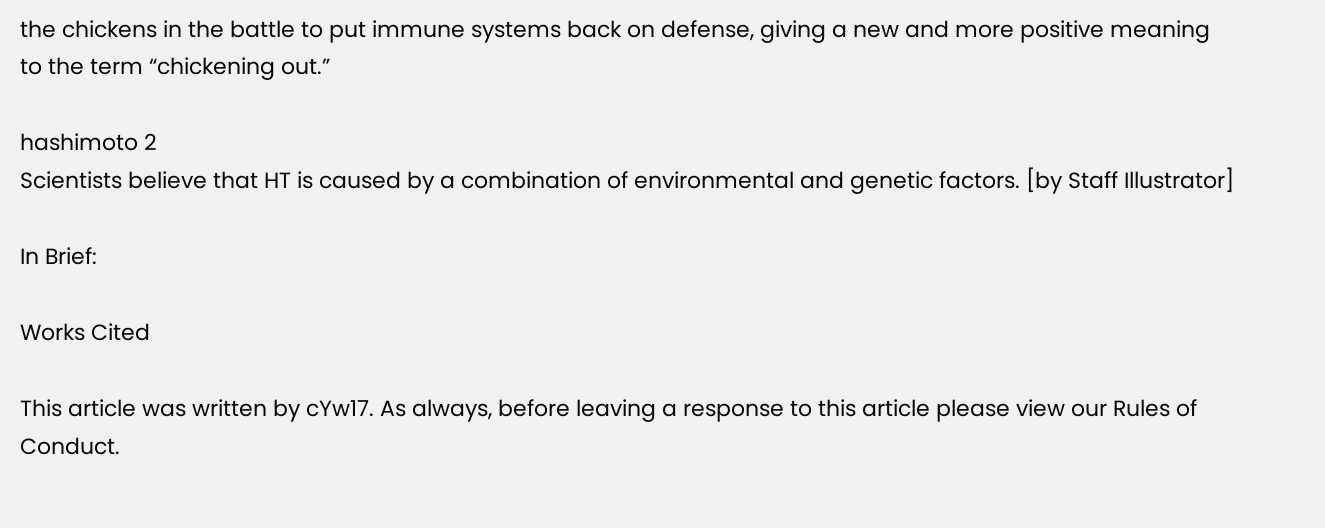the chickens in the battle to put immune systems back on defense, giving a new and more positive meaning to the term “chickening out.”

hashimoto 2
Scientists believe that HT is caused by a combination of environmental and genetic factors. [by Staff Illustrator]

In Brief:

Works Cited

This article was written by cYw17. As always, before leaving a response to this article please view our Rules of Conduct.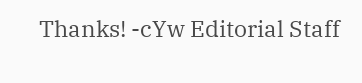Thanks! -cYw Editorial Staff